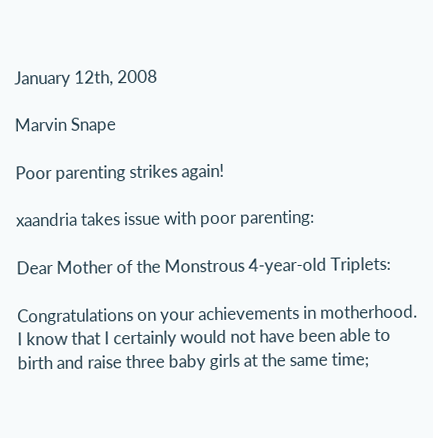January 12th, 2008

Marvin Snape

Poor parenting strikes again!

xaandria takes issue with poor parenting:

Dear Mother of the Monstrous 4-year-old Triplets:

Congratulations on your achievements in motherhood. I know that I certainly would not have been able to birth and raise three baby girls at the same time;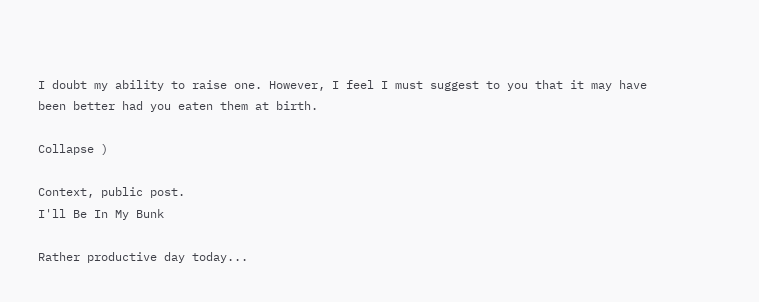I doubt my ability to raise one. However, I feel I must suggest to you that it may have been better had you eaten them at birth.

Collapse )

Context, public post.
I'll Be In My Bunk

Rather productive day today...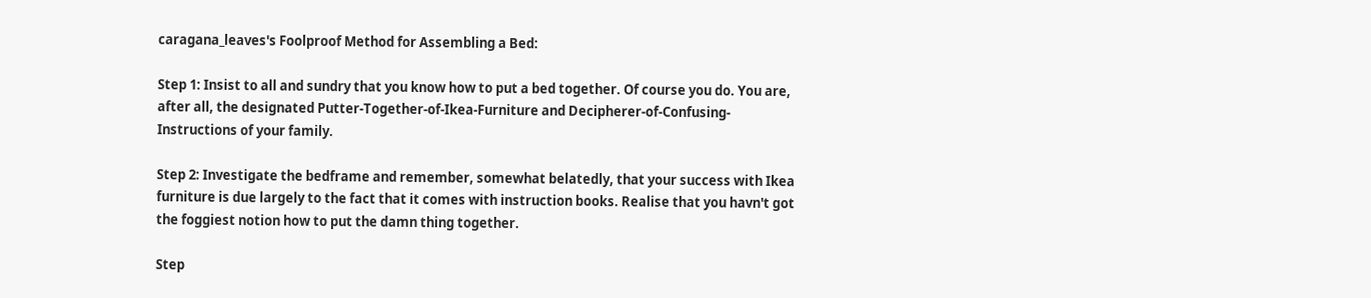caragana_leaves's Foolproof Method for Assembling a Bed:

Step 1: Insist to all and sundry that you know how to put a bed together. Of course you do. You are, after all, the designated Putter-Together-of-Ikea-Furniture and Decipherer-of-Confusing-Instructions of your family.

Step 2: Investigate the bedframe and remember, somewhat belatedly, that your success with Ikea furniture is due largely to the fact that it comes with instruction books. Realise that you havn't got the foggiest notion how to put the damn thing together.

Step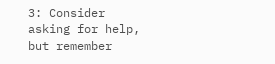3: Consider asking for help, but remember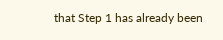that Step 1 has already been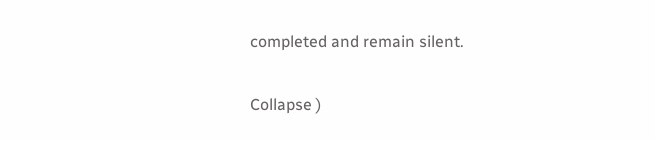completed and remain silent.

Collapse )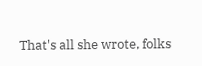That's all she wrote, folks